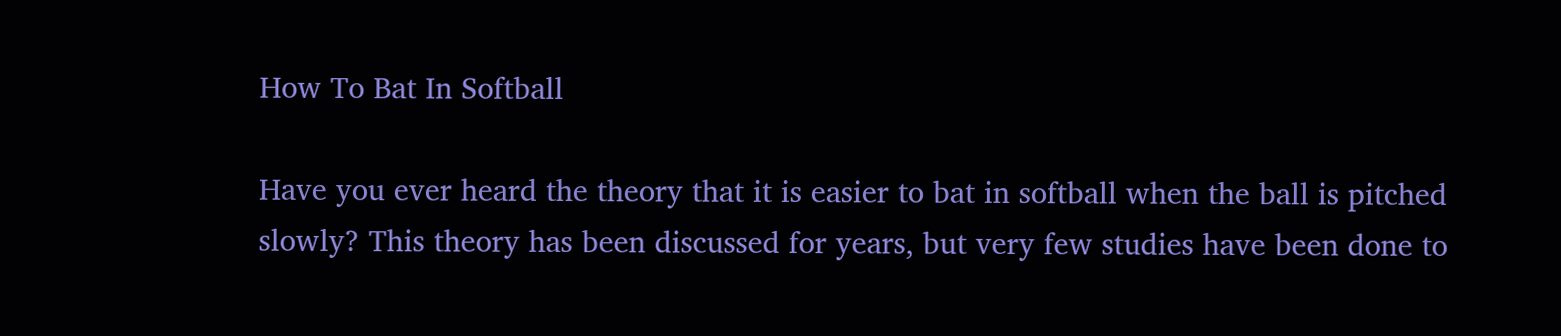How To Bat In Softball

Have you ever heard the theory that it is easier to bat in softball when the ball is pitched slowly? This theory has been discussed for years, but very few studies have been done to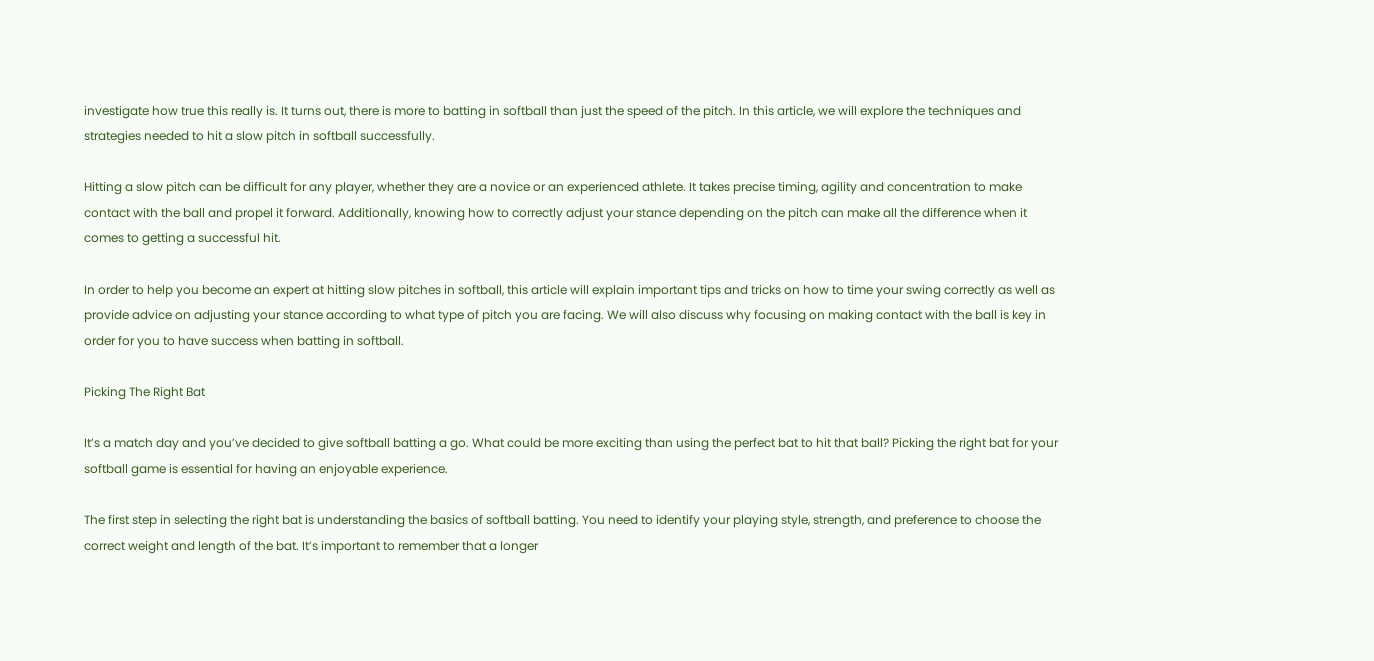investigate how true this really is. It turns out, there is more to batting in softball than just the speed of the pitch. In this article, we will explore the techniques and strategies needed to hit a slow pitch in softball successfully.

Hitting a slow pitch can be difficult for any player, whether they are a novice or an experienced athlete. It takes precise timing, agility and concentration to make contact with the ball and propel it forward. Additionally, knowing how to correctly adjust your stance depending on the pitch can make all the difference when it comes to getting a successful hit.

In order to help you become an expert at hitting slow pitches in softball, this article will explain important tips and tricks on how to time your swing correctly as well as provide advice on adjusting your stance according to what type of pitch you are facing. We will also discuss why focusing on making contact with the ball is key in order for you to have success when batting in softball.

Picking The Right Bat

It’s a match day and you’ve decided to give softball batting a go. What could be more exciting than using the perfect bat to hit that ball? Picking the right bat for your softball game is essential for having an enjoyable experience.

The first step in selecting the right bat is understanding the basics of softball batting. You need to identify your playing style, strength, and preference to choose the correct weight and length of the bat. It’s important to remember that a longer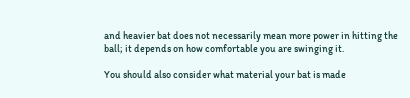and heavier bat does not necessarily mean more power in hitting the ball; it depends on how comfortable you are swinging it.

You should also consider what material your bat is made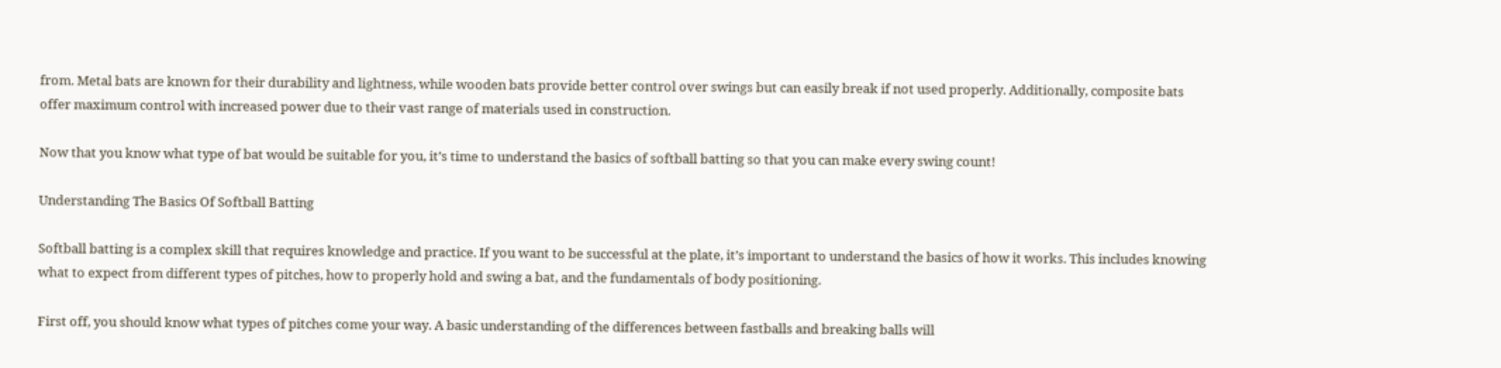from. Metal bats are known for their durability and lightness, while wooden bats provide better control over swings but can easily break if not used properly. Additionally, composite bats offer maximum control with increased power due to their vast range of materials used in construction.

Now that you know what type of bat would be suitable for you, it’s time to understand the basics of softball batting so that you can make every swing count!

Understanding The Basics Of Softball Batting

Softball batting is a complex skill that requires knowledge and practice. If you want to be successful at the plate, it’s important to understand the basics of how it works. This includes knowing what to expect from different types of pitches, how to properly hold and swing a bat, and the fundamentals of body positioning.

First off, you should know what types of pitches come your way. A basic understanding of the differences between fastballs and breaking balls will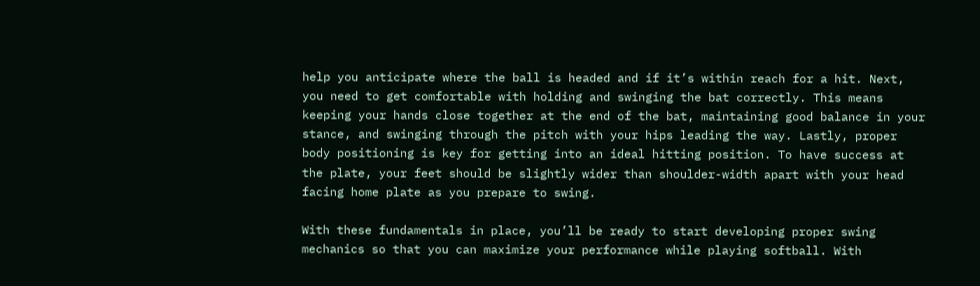help you anticipate where the ball is headed and if it’s within reach for a hit. Next, you need to get comfortable with holding and swinging the bat correctly. This means keeping your hands close together at the end of the bat, maintaining good balance in your stance, and swinging through the pitch with your hips leading the way. Lastly, proper body positioning is key for getting into an ideal hitting position. To have success at the plate, your feet should be slightly wider than shoulder-width apart with your head facing home plate as you prepare to swing.

With these fundamentals in place, you’ll be ready to start developing proper swing mechanics so that you can maximize your performance while playing softball. With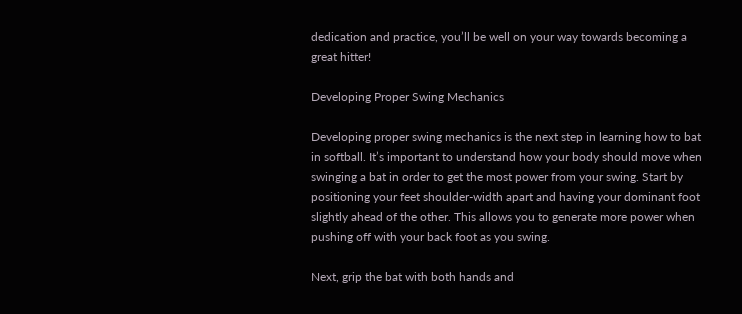dedication and practice, you’ll be well on your way towards becoming a great hitter!

Developing Proper Swing Mechanics

Developing proper swing mechanics is the next step in learning how to bat in softball. It’s important to understand how your body should move when swinging a bat in order to get the most power from your swing. Start by positioning your feet shoulder-width apart and having your dominant foot slightly ahead of the other. This allows you to generate more power when pushing off with your back foot as you swing.

Next, grip the bat with both hands and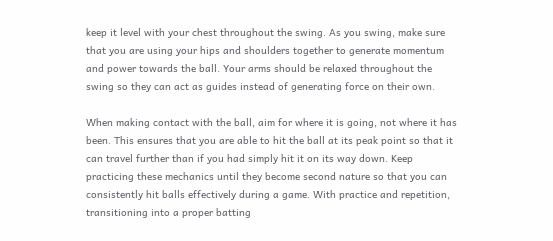keep it level with your chest throughout the swing. As you swing, make sure that you are using your hips and shoulders together to generate momentum and power towards the ball. Your arms should be relaxed throughout the swing so they can act as guides instead of generating force on their own.

When making contact with the ball, aim for where it is going, not where it has been. This ensures that you are able to hit the ball at its peak point so that it can travel further than if you had simply hit it on its way down. Keep practicing these mechanics until they become second nature so that you can consistently hit balls effectively during a game. With practice and repetition, transitioning into a proper batting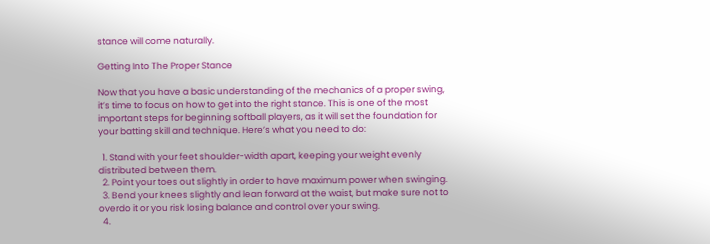stance will come naturally.

Getting Into The Proper Stance

Now that you have a basic understanding of the mechanics of a proper swing, it’s time to focus on how to get into the right stance. This is one of the most important steps for beginning softball players, as it will set the foundation for your batting skill and technique. Here’s what you need to do:

  1. Stand with your feet shoulder-width apart, keeping your weight evenly distributed between them.
  2. Point your toes out slightly in order to have maximum power when swinging.
  3. Bend your knees slightly and lean forward at the waist, but make sure not to overdo it or you risk losing balance and control over your swing.
  4.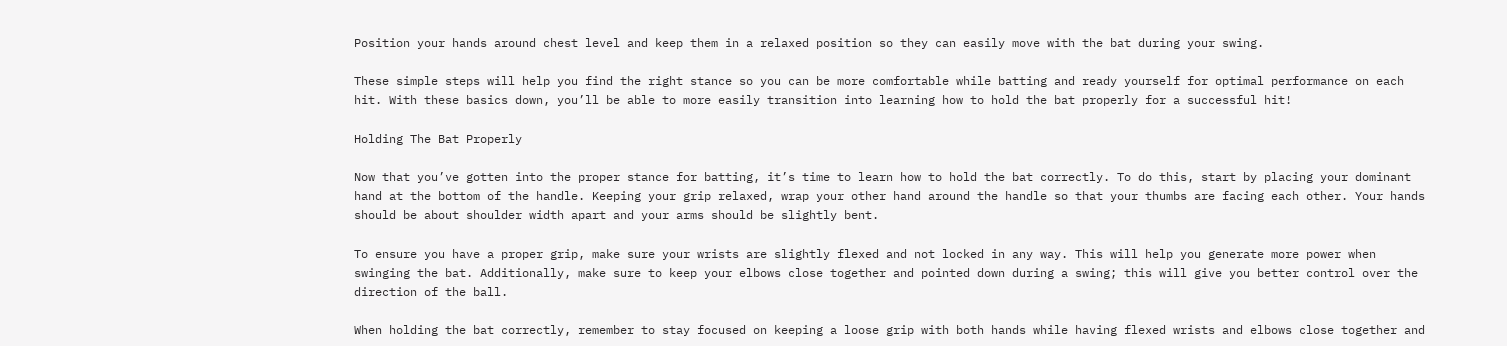Position your hands around chest level and keep them in a relaxed position so they can easily move with the bat during your swing.

These simple steps will help you find the right stance so you can be more comfortable while batting and ready yourself for optimal performance on each hit. With these basics down, you’ll be able to more easily transition into learning how to hold the bat properly for a successful hit!

Holding The Bat Properly

Now that you’ve gotten into the proper stance for batting, it’s time to learn how to hold the bat correctly. To do this, start by placing your dominant hand at the bottom of the handle. Keeping your grip relaxed, wrap your other hand around the handle so that your thumbs are facing each other. Your hands should be about shoulder width apart and your arms should be slightly bent.

To ensure you have a proper grip, make sure your wrists are slightly flexed and not locked in any way. This will help you generate more power when swinging the bat. Additionally, make sure to keep your elbows close together and pointed down during a swing; this will give you better control over the direction of the ball.

When holding the bat correctly, remember to stay focused on keeping a loose grip with both hands while having flexed wrists and elbows close together and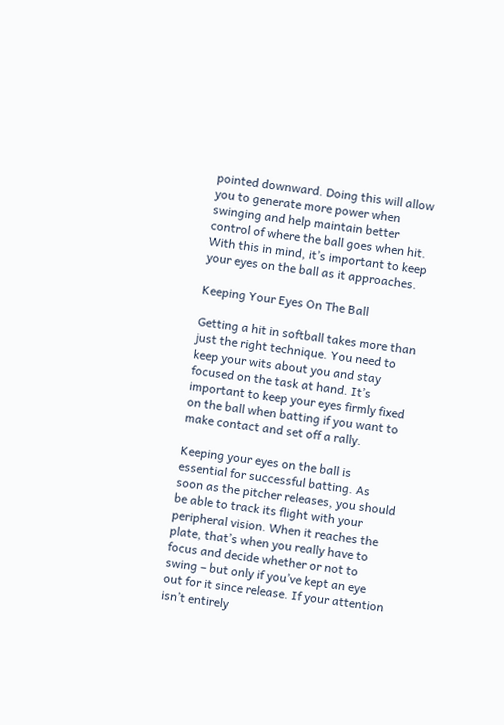pointed downward. Doing this will allow you to generate more power when swinging and help maintain better control of where the ball goes when hit. With this in mind, it’s important to keep your eyes on the ball as it approaches.

Keeping Your Eyes On The Ball

Getting a hit in softball takes more than just the right technique. You need to keep your wits about you and stay focused on the task at hand. It’s important to keep your eyes firmly fixed on the ball when batting if you want to make contact and set off a rally.

Keeping your eyes on the ball is essential for successful batting. As soon as the pitcher releases, you should be able to track its flight with your peripheral vision. When it reaches the plate, that’s when you really have to focus and decide whether or not to swing – but only if you’ve kept an eye out for it since release. If your attention isn’t entirely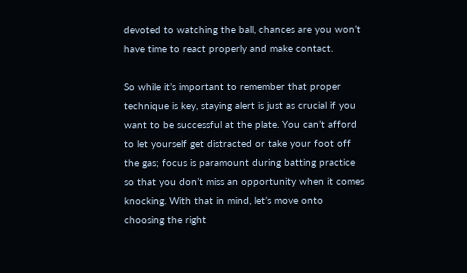devoted to watching the ball, chances are you won’t have time to react properly and make contact.

So while it’s important to remember that proper technique is key, staying alert is just as crucial if you want to be successful at the plate. You can’t afford to let yourself get distracted or take your foot off the gas; focus is paramount during batting practice so that you don’t miss an opportunity when it comes knocking. With that in mind, let’s move onto choosing the right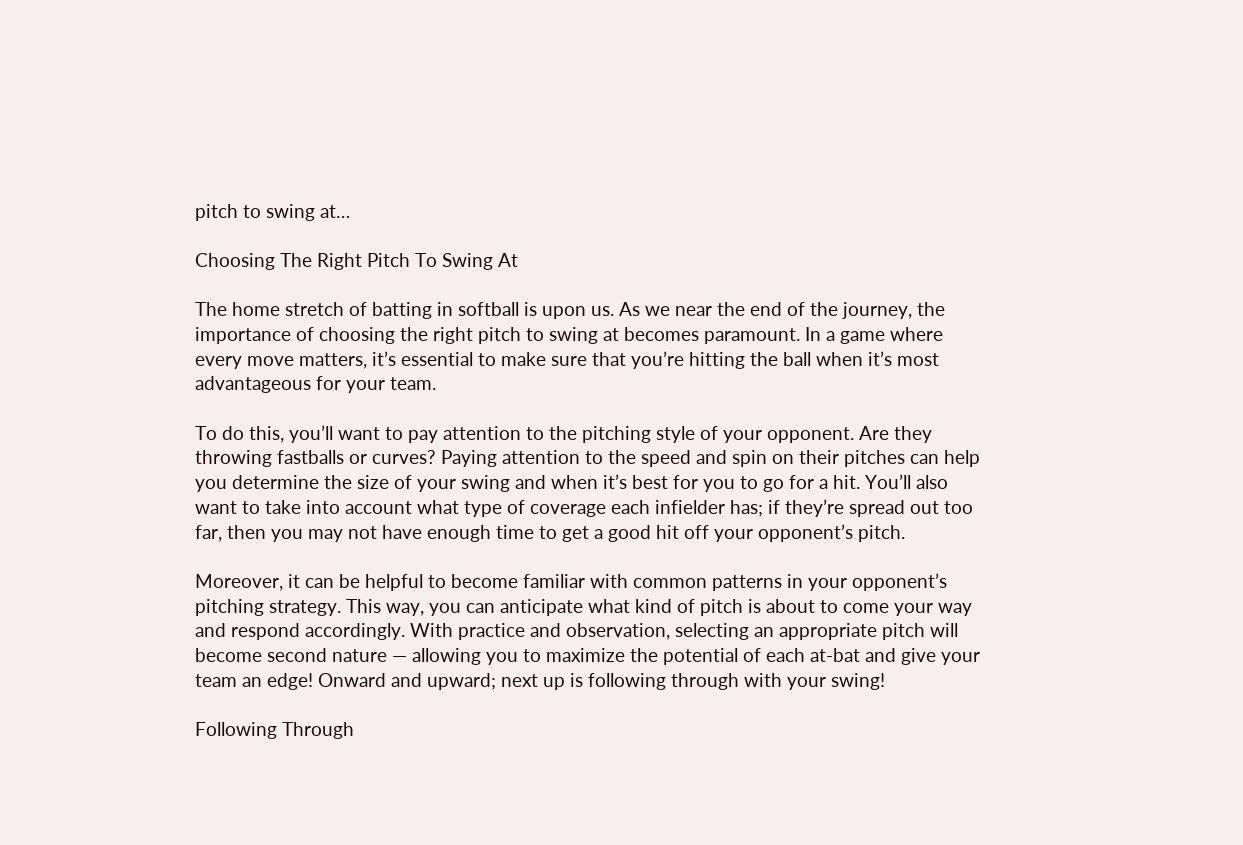pitch to swing at…

Choosing The Right Pitch To Swing At

The home stretch of batting in softball is upon us. As we near the end of the journey, the importance of choosing the right pitch to swing at becomes paramount. In a game where every move matters, it’s essential to make sure that you’re hitting the ball when it’s most advantageous for your team.

To do this, you’ll want to pay attention to the pitching style of your opponent. Are they throwing fastballs or curves? Paying attention to the speed and spin on their pitches can help you determine the size of your swing and when it’s best for you to go for a hit. You’ll also want to take into account what type of coverage each infielder has; if they’re spread out too far, then you may not have enough time to get a good hit off your opponent’s pitch.

Moreover, it can be helpful to become familiar with common patterns in your opponent’s pitching strategy. This way, you can anticipate what kind of pitch is about to come your way and respond accordingly. With practice and observation, selecting an appropriate pitch will become second nature — allowing you to maximize the potential of each at-bat and give your team an edge! Onward and upward; next up is following through with your swing!

Following Through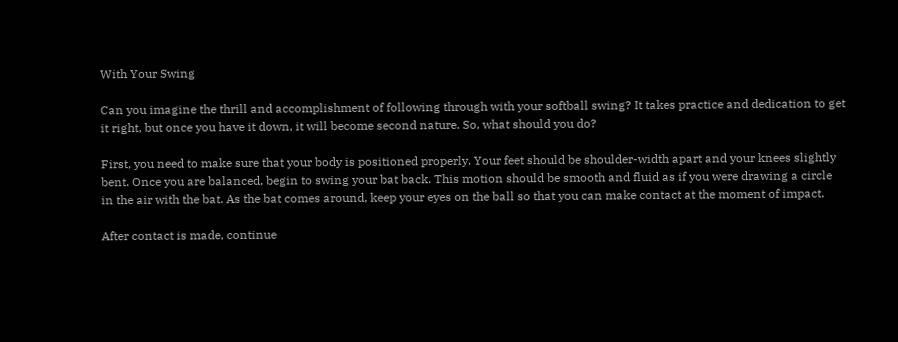With Your Swing

Can you imagine the thrill and accomplishment of following through with your softball swing? It takes practice and dedication to get it right, but once you have it down, it will become second nature. So, what should you do?

First, you need to make sure that your body is positioned properly. Your feet should be shoulder-width apart and your knees slightly bent. Once you are balanced, begin to swing your bat back. This motion should be smooth and fluid as if you were drawing a circle in the air with the bat. As the bat comes around, keep your eyes on the ball so that you can make contact at the moment of impact.

After contact is made, continue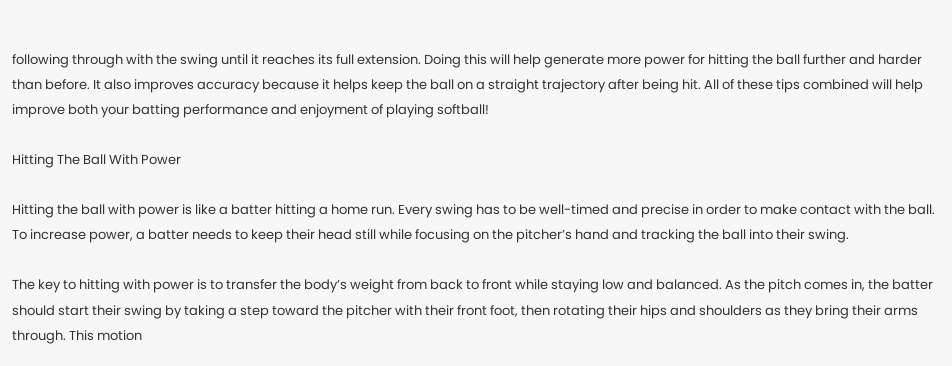following through with the swing until it reaches its full extension. Doing this will help generate more power for hitting the ball further and harder than before. It also improves accuracy because it helps keep the ball on a straight trajectory after being hit. All of these tips combined will help improve both your batting performance and enjoyment of playing softball!

Hitting The Ball With Power

Hitting the ball with power is like a batter hitting a home run. Every swing has to be well-timed and precise in order to make contact with the ball. To increase power, a batter needs to keep their head still while focusing on the pitcher’s hand and tracking the ball into their swing.

The key to hitting with power is to transfer the body’s weight from back to front while staying low and balanced. As the pitch comes in, the batter should start their swing by taking a step toward the pitcher with their front foot, then rotating their hips and shoulders as they bring their arms through. This motion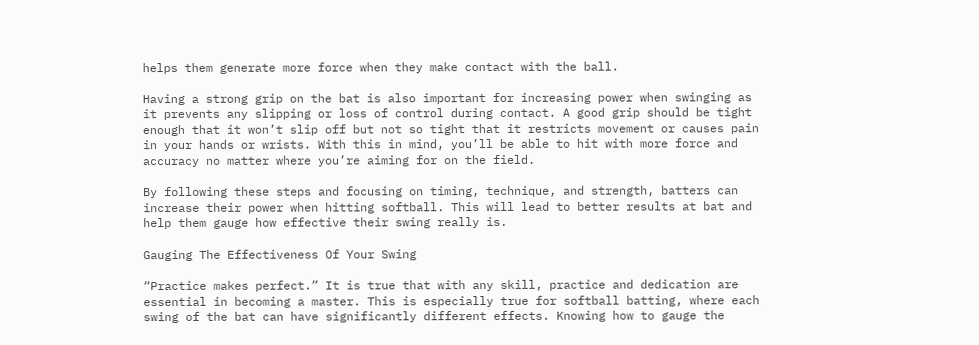helps them generate more force when they make contact with the ball.

Having a strong grip on the bat is also important for increasing power when swinging as it prevents any slipping or loss of control during contact. A good grip should be tight enough that it won’t slip off but not so tight that it restricts movement or causes pain in your hands or wrists. With this in mind, you’ll be able to hit with more force and accuracy no matter where you’re aiming for on the field.

By following these steps and focusing on timing, technique, and strength, batters can increase their power when hitting softball. This will lead to better results at bat and help them gauge how effective their swing really is.

Gauging The Effectiveness Of Your Swing

“Practice makes perfect.” It is true that with any skill, practice and dedication are essential in becoming a master. This is especially true for softball batting, where each swing of the bat can have significantly different effects. Knowing how to gauge the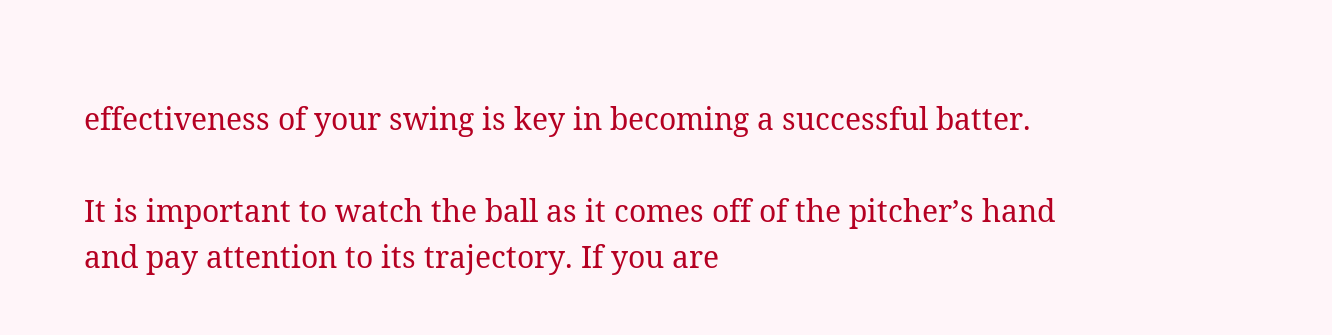effectiveness of your swing is key in becoming a successful batter.

It is important to watch the ball as it comes off of the pitcher’s hand and pay attention to its trajectory. If you are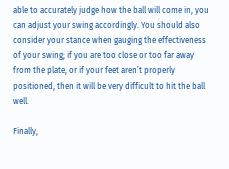able to accurately judge how the ball will come in, you can adjust your swing accordingly. You should also consider your stance when gauging the effectiveness of your swing; if you are too close or too far away from the plate, or if your feet aren’t properly positioned, then it will be very difficult to hit the ball well.

Finally,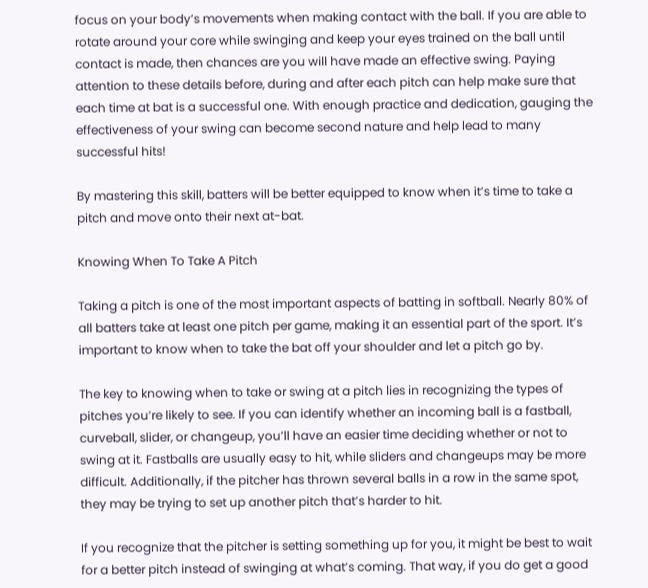focus on your body’s movements when making contact with the ball. If you are able to rotate around your core while swinging and keep your eyes trained on the ball until contact is made, then chances are you will have made an effective swing. Paying attention to these details before, during and after each pitch can help make sure that each time at bat is a successful one. With enough practice and dedication, gauging the effectiveness of your swing can become second nature and help lead to many successful hits!

By mastering this skill, batters will be better equipped to know when it’s time to take a pitch and move onto their next at-bat.

Knowing When To Take A Pitch

Taking a pitch is one of the most important aspects of batting in softball. Nearly 80% of all batters take at least one pitch per game, making it an essential part of the sport. It’s important to know when to take the bat off your shoulder and let a pitch go by.

The key to knowing when to take or swing at a pitch lies in recognizing the types of pitches you’re likely to see. If you can identify whether an incoming ball is a fastball, curveball, slider, or changeup, you’ll have an easier time deciding whether or not to swing at it. Fastballs are usually easy to hit, while sliders and changeups may be more difficult. Additionally, if the pitcher has thrown several balls in a row in the same spot, they may be trying to set up another pitch that’s harder to hit.

If you recognize that the pitcher is setting something up for you, it might be best to wait for a better pitch instead of swinging at what’s coming. That way, if you do get a good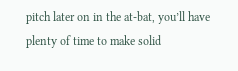pitch later on in the at-bat, you’ll have plenty of time to make solid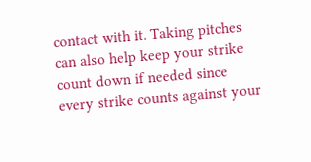contact with it. Taking pitches can also help keep your strike count down if needed since every strike counts against your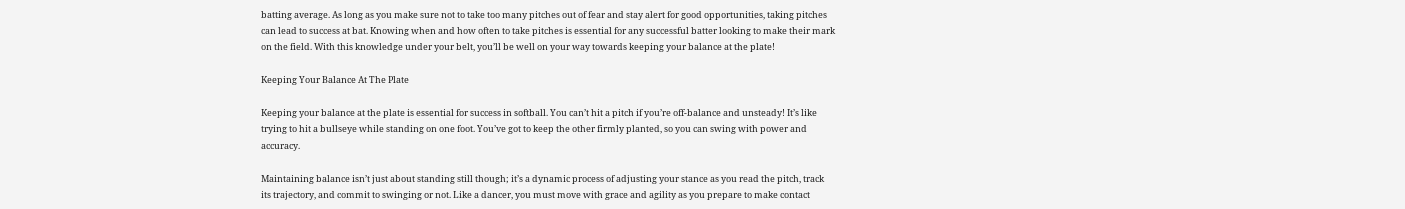batting average. As long as you make sure not to take too many pitches out of fear and stay alert for good opportunities, taking pitches can lead to success at bat. Knowing when and how often to take pitches is essential for any successful batter looking to make their mark on the field. With this knowledge under your belt, you’ll be well on your way towards keeping your balance at the plate!

Keeping Your Balance At The Plate

Keeping your balance at the plate is essential for success in softball. You can’t hit a pitch if you’re off-balance and unsteady! It’s like trying to hit a bullseye while standing on one foot. You’ve got to keep the other firmly planted, so you can swing with power and accuracy.

Maintaining balance isn’t just about standing still though; it’s a dynamic process of adjusting your stance as you read the pitch, track its trajectory, and commit to swinging or not. Like a dancer, you must move with grace and agility as you prepare to make contact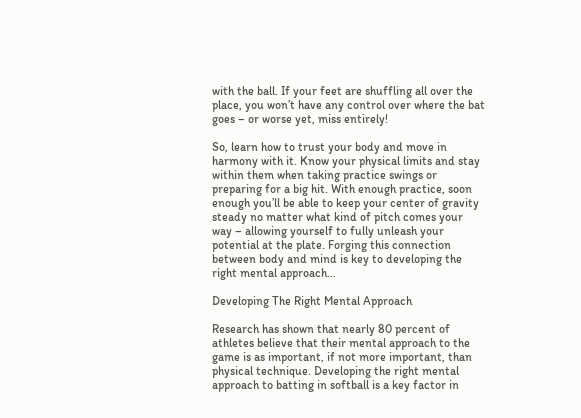with the ball. If your feet are shuffling all over the place, you won’t have any control over where the bat goes – or worse yet, miss entirely!

So, learn how to trust your body and move in harmony with it. Know your physical limits and stay within them when taking practice swings or preparing for a big hit. With enough practice, soon enough you’ll be able to keep your center of gravity steady no matter what kind of pitch comes your way – allowing yourself to fully unleash your potential at the plate. Forging this connection between body and mind is key to developing the right mental approach…

Developing The Right Mental Approach

Research has shown that nearly 80 percent of athletes believe that their mental approach to the game is as important, if not more important, than physical technique. Developing the right mental approach to batting in softball is a key factor in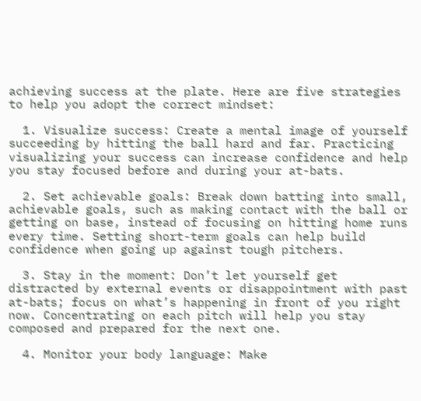achieving success at the plate. Here are five strategies to help you adopt the correct mindset:

  1. Visualize success: Create a mental image of yourself succeeding by hitting the ball hard and far. Practicing visualizing your success can increase confidence and help you stay focused before and during your at-bats.

  2. Set achievable goals: Break down batting into small, achievable goals, such as making contact with the ball or getting on base, instead of focusing on hitting home runs every time. Setting short-term goals can help build confidence when going up against tough pitchers.

  3. Stay in the moment: Don’t let yourself get distracted by external events or disappointment with past at-bats; focus on what’s happening in front of you right now. Concentrating on each pitch will help you stay composed and prepared for the next one.

  4. Monitor your body language: Make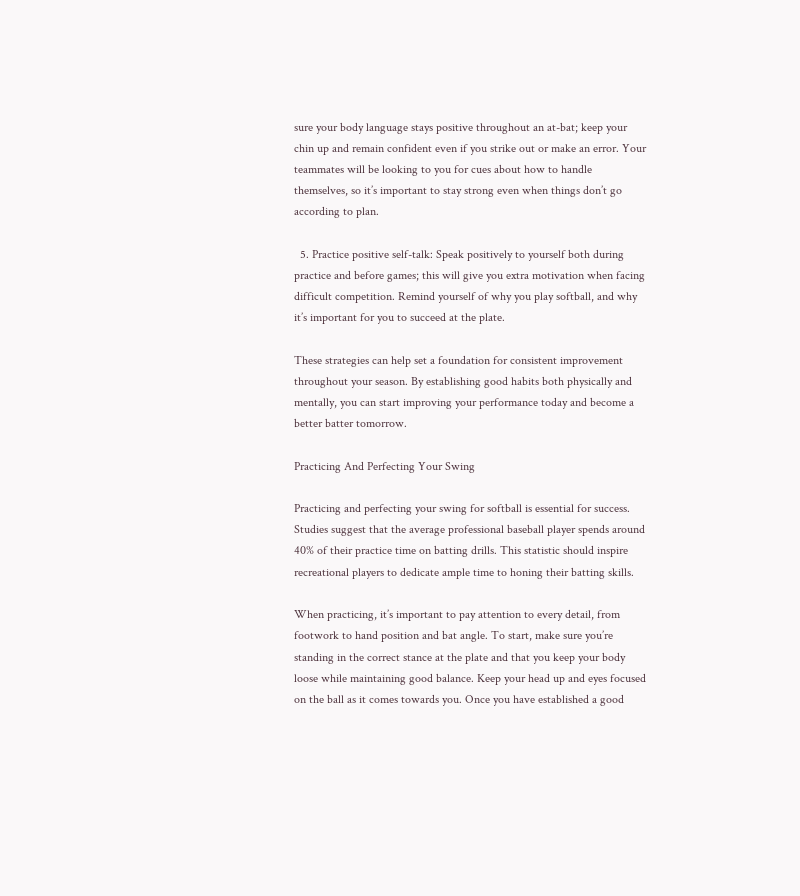sure your body language stays positive throughout an at-bat; keep your chin up and remain confident even if you strike out or make an error. Your teammates will be looking to you for cues about how to handle themselves, so it’s important to stay strong even when things don’t go according to plan.

  5. Practice positive self-talk: Speak positively to yourself both during practice and before games; this will give you extra motivation when facing difficult competition. Remind yourself of why you play softball, and why it’s important for you to succeed at the plate.

These strategies can help set a foundation for consistent improvement throughout your season. By establishing good habits both physically and mentally, you can start improving your performance today and become a better batter tomorrow.

Practicing And Perfecting Your Swing

Practicing and perfecting your swing for softball is essential for success. Studies suggest that the average professional baseball player spends around 40% of their practice time on batting drills. This statistic should inspire recreational players to dedicate ample time to honing their batting skills.

When practicing, it’s important to pay attention to every detail, from footwork to hand position and bat angle. To start, make sure you’re standing in the correct stance at the plate and that you keep your body loose while maintaining good balance. Keep your head up and eyes focused on the ball as it comes towards you. Once you have established a good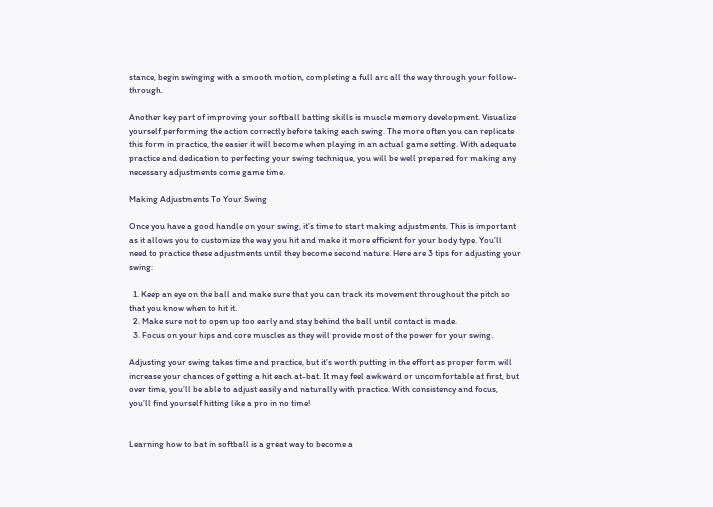stance, begin swinging with a smooth motion, completing a full arc all the way through your follow-through.

Another key part of improving your softball batting skills is muscle memory development. Visualize yourself performing the action correctly before taking each swing. The more often you can replicate this form in practice, the easier it will become when playing in an actual game setting. With adequate practice and dedication to perfecting your swing technique, you will be well prepared for making any necessary adjustments come game time.

Making Adjustments To Your Swing

Once you have a good handle on your swing, it’s time to start making adjustments. This is important as it allows you to customize the way you hit and make it more efficient for your body type. You’ll need to practice these adjustments until they become second nature. Here are 3 tips for adjusting your swing:

  1. Keep an eye on the ball and make sure that you can track its movement throughout the pitch so that you know when to hit it.
  2. Make sure not to open up too early and stay behind the ball until contact is made.
  3. Focus on your hips and core muscles as they will provide most of the power for your swing.

Adjusting your swing takes time and practice, but it’s worth putting in the effort as proper form will increase your chances of getting a hit each at-bat. It may feel awkward or uncomfortable at first, but over time, you’ll be able to adjust easily and naturally with practice. With consistency and focus, you’ll find yourself hitting like a pro in no time!


Learning how to bat in softball is a great way to become a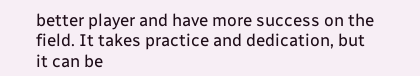better player and have more success on the field. It takes practice and dedication, but it can be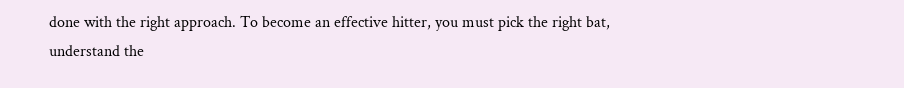done with the right approach. To become an effective hitter, you must pick the right bat, understand the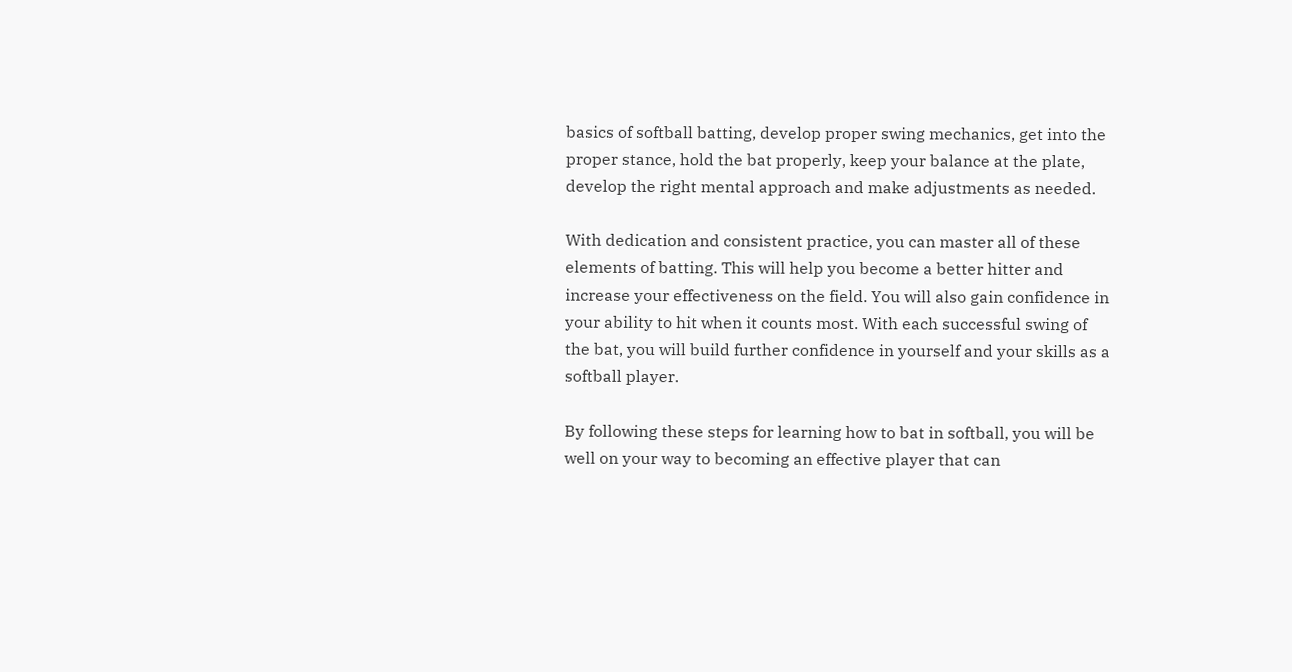basics of softball batting, develop proper swing mechanics, get into the proper stance, hold the bat properly, keep your balance at the plate, develop the right mental approach and make adjustments as needed.

With dedication and consistent practice, you can master all of these elements of batting. This will help you become a better hitter and increase your effectiveness on the field. You will also gain confidence in your ability to hit when it counts most. With each successful swing of the bat, you will build further confidence in yourself and your skills as a softball player.

By following these steps for learning how to bat in softball, you will be well on your way to becoming an effective player that can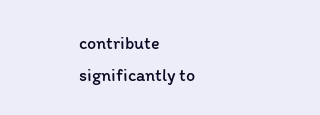contribute significantly to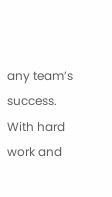any team’s success. With hard work and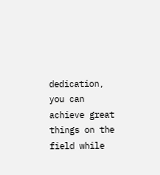dedication, you can achieve great things on the field while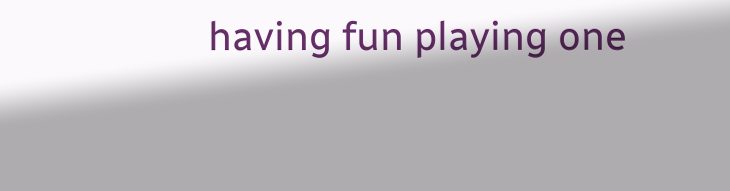having fun playing one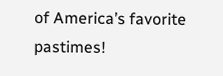of America’s favorite pastimes!